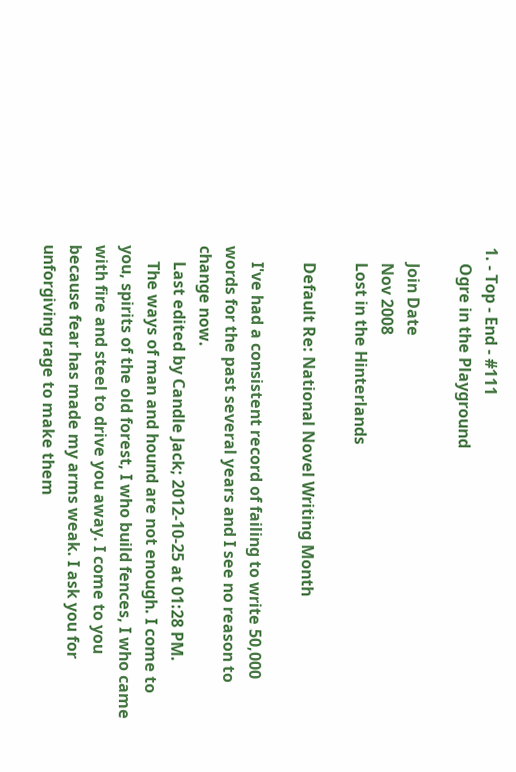1. - Top - End - #111
    Ogre in the Playground

    Join Date
    Nov 2008
    Lost in the Hinterlands

    Default Re: National Novel Writing Month

    I've had a consistent record of failing to write 50,000 words for the past several years and I see no reason to change now.
    Last edited by Candle Jack; 2012-10-25 at 01:28 PM.
    The ways of man and hound are not enough. I come to you, spirits of the old forest, I who build fences, I who came with fire and steel to drive you away. I come to you because fear has made my arms weak. I ask you for unforgiving rage to make them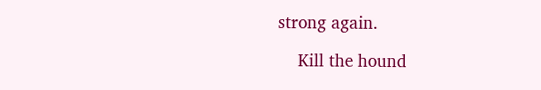strong again.

    Kill the hound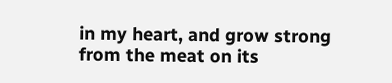in my heart, and grow strong from the meat on its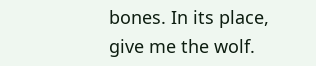bones. In its place, give me the wolf.